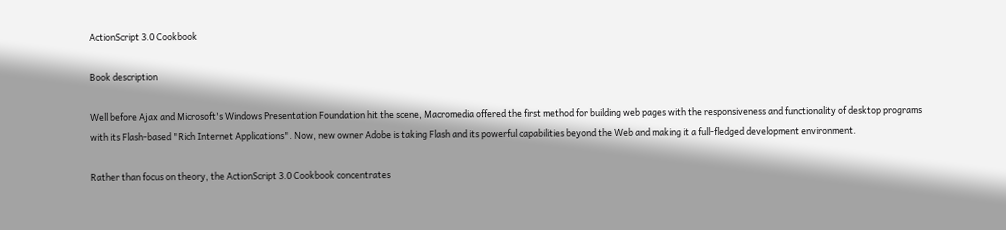ActionScript 3.0 Cookbook

Book description

Well before Ajax and Microsoft's Windows Presentation Foundation hit the scene, Macromedia offered the first method for building web pages with the responsiveness and functionality of desktop programs with its Flash-based "Rich Internet Applications". Now, new owner Adobe is taking Flash and its powerful capabilities beyond the Web and making it a full-fledged development environment.

Rather than focus on theory, the ActionScript 3.0 Cookbook concentrates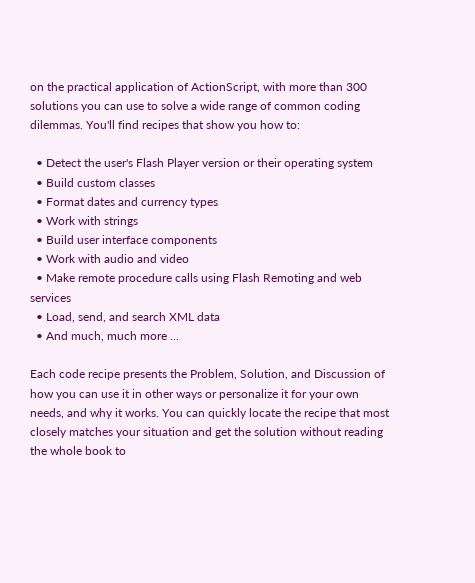on the practical application of ActionScript, with more than 300 solutions you can use to solve a wide range of common coding dilemmas. You'll find recipes that show you how to:

  • Detect the user's Flash Player version or their operating system
  • Build custom classes
  • Format dates and currency types
  • Work with strings
  • Build user interface components
  • Work with audio and video
  • Make remote procedure calls using Flash Remoting and web services
  • Load, send, and search XML data
  • And much, much more ...

Each code recipe presents the Problem, Solution, and Discussion of how you can use it in other ways or personalize it for your own needs, and why it works. You can quickly locate the recipe that most closely matches your situation and get the solution without reading the whole book to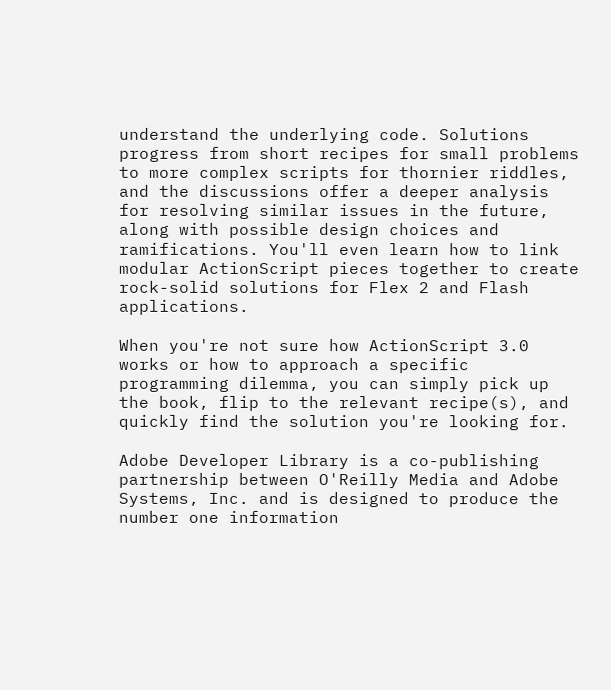understand the underlying code. Solutions progress from short recipes for small problems to more complex scripts for thornier riddles, and the discussions offer a deeper analysis for resolving similar issues in the future, along with possible design choices and ramifications. You'll even learn how to link modular ActionScript pieces together to create rock-solid solutions for Flex 2 and Flash applications.

When you're not sure how ActionScript 3.0 works or how to approach a specific programming dilemma, you can simply pick up the book, flip to the relevant recipe(s), and quickly find the solution you're looking for.

Adobe Developer Library is a co-publishing partnership between O'Reilly Media and Adobe Systems, Inc. and is designed to produce the number one information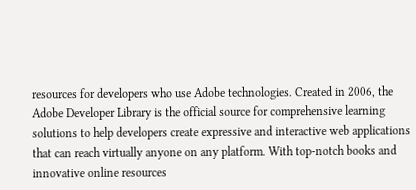resources for developers who use Adobe technologies. Created in 2006, the Adobe Developer Library is the official source for comprehensive learning solutions to help developers create expressive and interactive web applications that can reach virtually anyone on any platform. With top-notch books and innovative online resources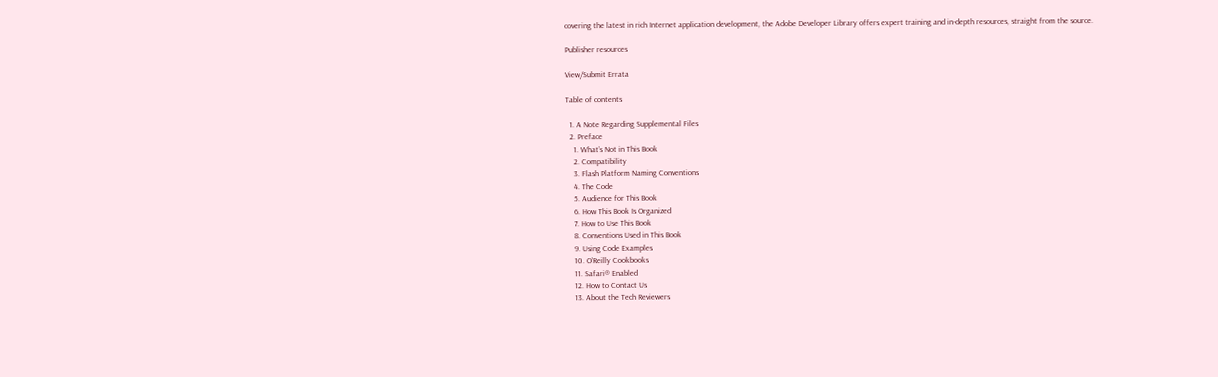covering the latest in rich Internet application development, the Adobe Developer Library offers expert training and in-depth resources, straight from the source.

Publisher resources

View/Submit Errata

Table of contents

  1. A Note Regarding Supplemental Files
  2. Preface
    1. What’s Not in This Book
    2. Compatibility
    3. Flash Platform Naming Conventions
    4. The Code
    5. Audience for This Book
    6. How This Book Is Organized
    7. How to Use This Book
    8. Conventions Used in This Book
    9. Using Code Examples
    10. O’Reilly Cookbooks
    11. Safari® Enabled
    12. How to Contact Us
    13. About the Tech Reviewers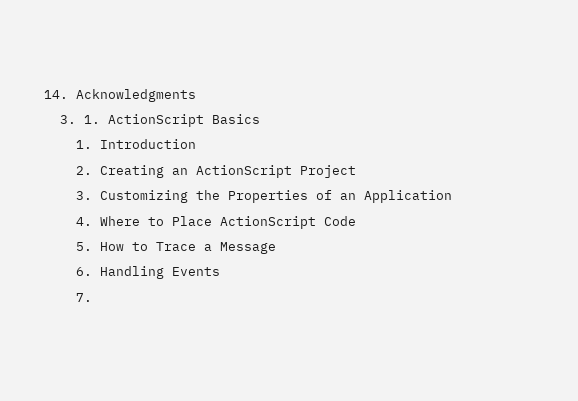14. Acknowledgments
  3. 1. ActionScript Basics
    1. Introduction
    2. Creating an ActionScript Project
    3. Customizing the Properties of an Application
    4. Where to Place ActionScript Code
    5. How to Trace a Message
    6. Handling Events
    7.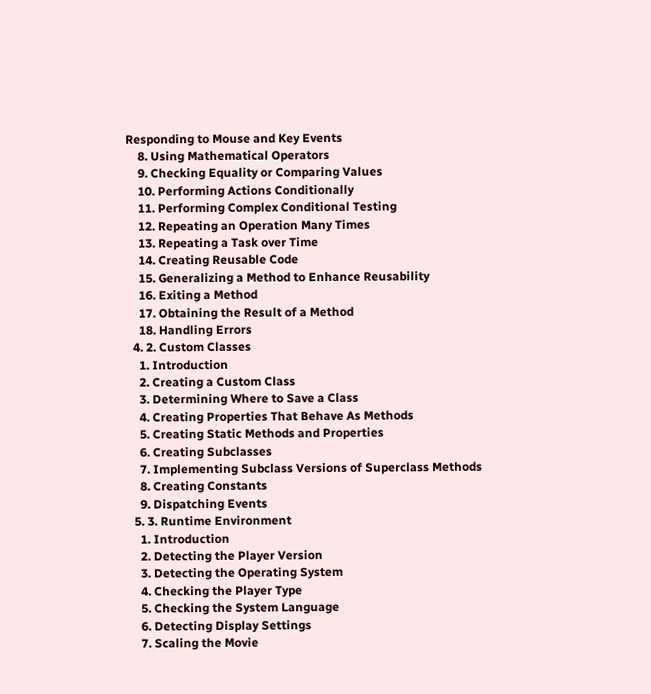Responding to Mouse and Key Events
    8. Using Mathematical Operators
    9. Checking Equality or Comparing Values
    10. Performing Actions Conditionally
    11. Performing Complex Conditional Testing
    12. Repeating an Operation Many Times
    13. Repeating a Task over Time
    14. Creating Reusable Code
    15. Generalizing a Method to Enhance Reusability
    16. Exiting a Method
    17. Obtaining the Result of a Method
    18. Handling Errors
  4. 2. Custom Classes
    1. Introduction
    2. Creating a Custom Class
    3. Determining Where to Save a Class
    4. Creating Properties That Behave As Methods
    5. Creating Static Methods and Properties
    6. Creating Subclasses
    7. Implementing Subclass Versions of Superclass Methods
    8. Creating Constants
    9. Dispatching Events
  5. 3. Runtime Environment
    1. Introduction
    2. Detecting the Player Version
    3. Detecting the Operating System
    4. Checking the Player Type
    5. Checking the System Language
    6. Detecting Display Settings
    7. Scaling the Movie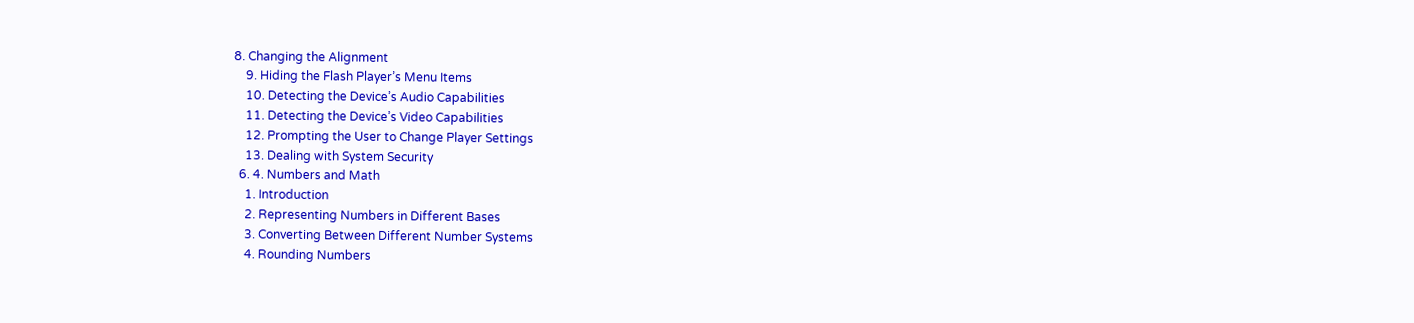8. Changing the Alignment
    9. Hiding the Flash Player’s Menu Items
    10. Detecting the Device’s Audio Capabilities
    11. Detecting the Device’s Video Capabilities
    12. Prompting the User to Change Player Settings
    13. Dealing with System Security
  6. 4. Numbers and Math
    1. Introduction
    2. Representing Numbers in Different Bases
    3. Converting Between Different Number Systems
    4. Rounding Numbers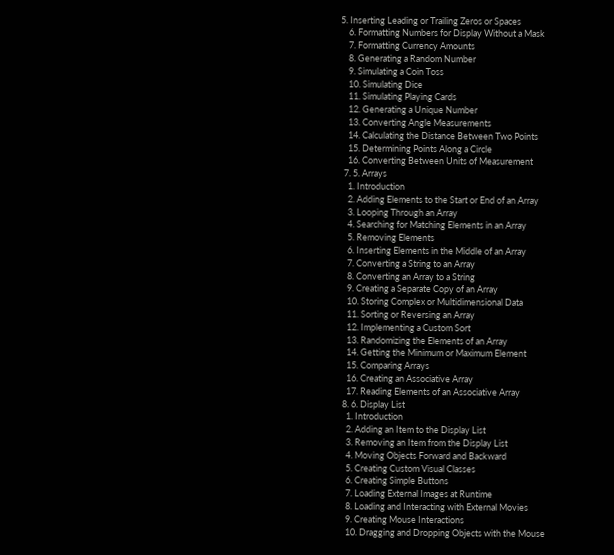5. Inserting Leading or Trailing Zeros or Spaces
    6. Formatting Numbers for Display Without a Mask
    7. Formatting Currency Amounts
    8. Generating a Random Number
    9. Simulating a Coin Toss
    10. Simulating Dice
    11. Simulating Playing Cards
    12. Generating a Unique Number
    13. Converting Angle Measurements
    14. Calculating the Distance Between Two Points
    15. Determining Points Along a Circle
    16. Converting Between Units of Measurement
  7. 5. Arrays
    1. Introduction
    2. Adding Elements to the Start or End of an Array
    3. Looping Through an Array
    4. Searching for Matching Elements in an Array
    5. Removing Elements
    6. Inserting Elements in the Middle of an Array
    7. Converting a String to an Array
    8. Converting an Array to a String
    9. Creating a Separate Copy of an Array
    10. Storing Complex or Multidimensional Data
    11. Sorting or Reversing an Array
    12. Implementing a Custom Sort
    13. Randomizing the Elements of an Array
    14. Getting the Minimum or Maximum Element
    15. Comparing Arrays
    16. Creating an Associative Array
    17. Reading Elements of an Associative Array
  8. 6. Display List
    1. Introduction
    2. Adding an Item to the Display List
    3. Removing an Item from the Display List
    4. Moving Objects Forward and Backward
    5. Creating Custom Visual Classes
    6. Creating Simple Buttons
    7. Loading External Images at Runtime
    8. Loading and Interacting with External Movies
    9. Creating Mouse Interactions
    10. Dragging and Dropping Objects with the Mouse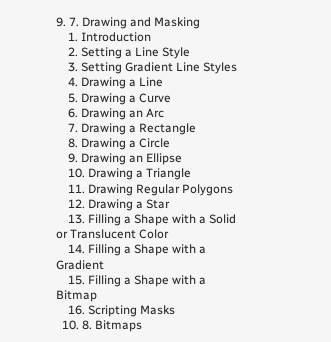9. 7. Drawing and Masking
    1. Introduction
    2. Setting a Line Style
    3. Setting Gradient Line Styles
    4. Drawing a Line
    5. Drawing a Curve
    6. Drawing an Arc
    7. Drawing a Rectangle
    8. Drawing a Circle
    9. Drawing an Ellipse
    10. Drawing a Triangle
    11. Drawing Regular Polygons
    12. Drawing a Star
    13. Filling a Shape with a Solid or Translucent Color
    14. Filling a Shape with a Gradient
    15. Filling a Shape with a Bitmap
    16. Scripting Masks
  10. 8. Bitmaps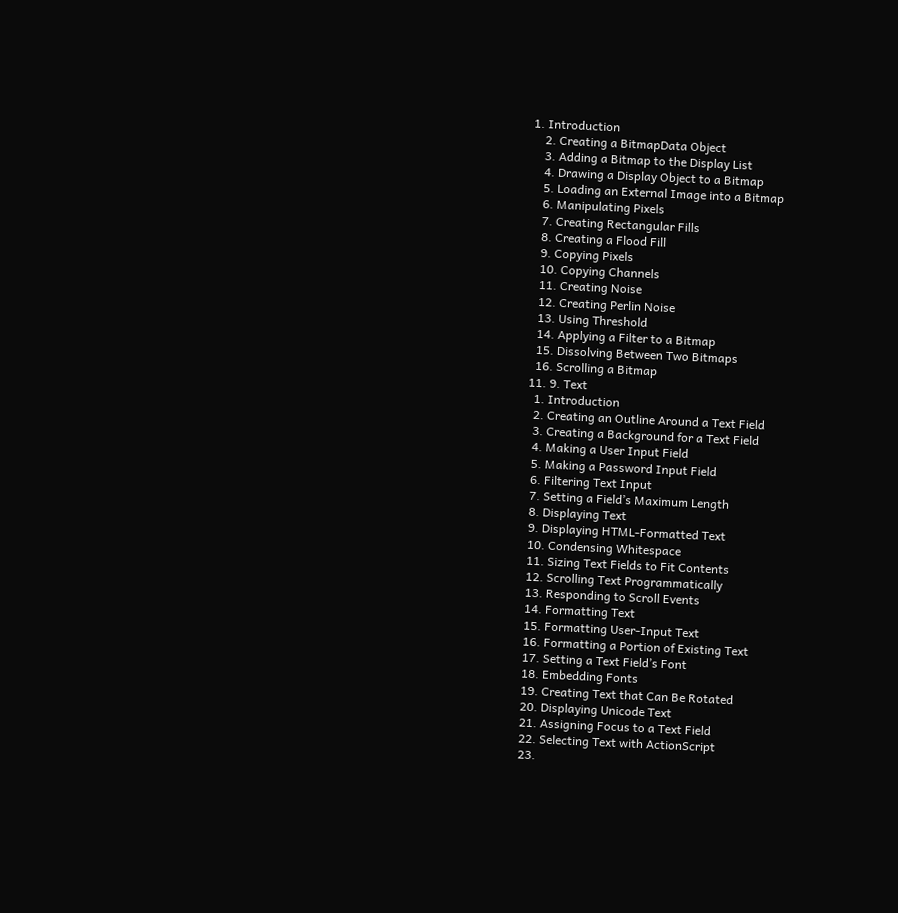1. Introduction
    2. Creating a BitmapData Object
    3. Adding a Bitmap to the Display List
    4. Drawing a Display Object to a Bitmap
    5. Loading an External Image into a Bitmap
    6. Manipulating Pixels
    7. Creating Rectangular Fills
    8. Creating a Flood Fill
    9. Copying Pixels
    10. Copying Channels
    11. Creating Noise
    12. Creating Perlin Noise
    13. Using Threshold
    14. Applying a Filter to a Bitmap
    15. Dissolving Between Two Bitmaps
    16. Scrolling a Bitmap
  11. 9. Text
    1. Introduction
    2. Creating an Outline Around a Text Field
    3. Creating a Background for a Text Field
    4. Making a User Input Field
    5. Making a Password Input Field
    6. Filtering Text Input
    7. Setting a Field’s Maximum Length
    8. Displaying Text
    9. Displaying HTML-Formatted Text
    10. Condensing Whitespace
    11. Sizing Text Fields to Fit Contents
    12. Scrolling Text Programmatically
    13. Responding to Scroll Events
    14. Formatting Text
    15. Formatting User-Input Text
    16. Formatting a Portion of Existing Text
    17. Setting a Text Field’s Font
    18. Embedding Fonts
    19. Creating Text that Can Be Rotated
    20. Displaying Unicode Text
    21. Assigning Focus to a Text Field
    22. Selecting Text with ActionScript
    23.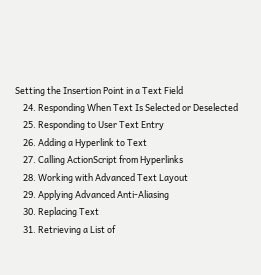Setting the Insertion Point in a Text Field
    24. Responding When Text Is Selected or Deselected
    25. Responding to User Text Entry
    26. Adding a Hyperlink to Text
    27. Calling ActionScript from Hyperlinks
    28. Working with Advanced Text Layout
    29. Applying Advanced Anti-Aliasing
    30. Replacing Text
    31. Retrieving a List of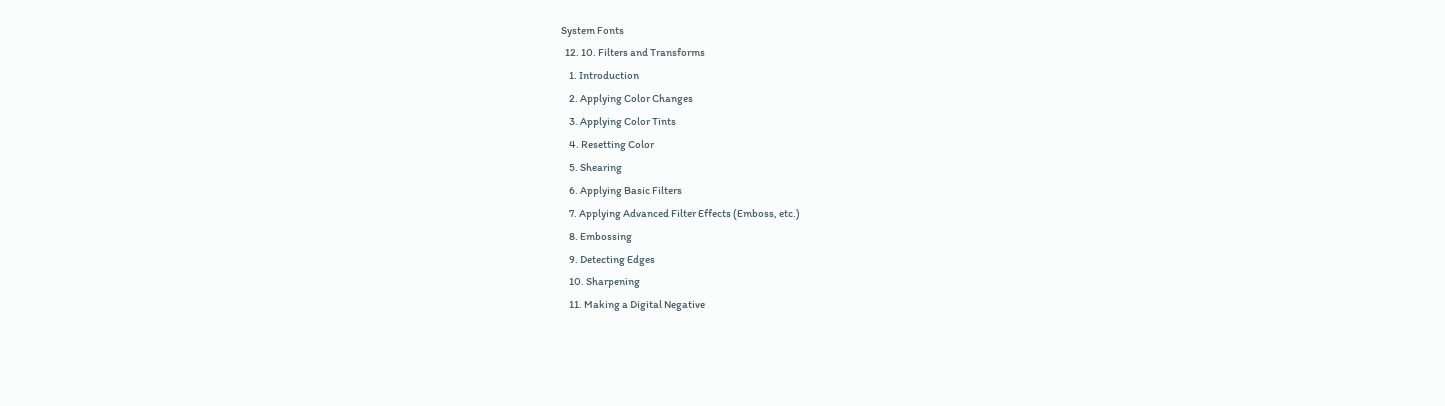System Fonts
  12. 10. Filters and Transforms
    1. Introduction
    2. Applying Color Changes
    3. Applying Color Tints
    4. Resetting Color
    5. Shearing
    6. Applying Basic Filters
    7. Applying Advanced Filter Effects (Emboss, etc.)
    8. Embossing
    9. Detecting Edges
    10. Sharpening
    11. Making a Digital Negative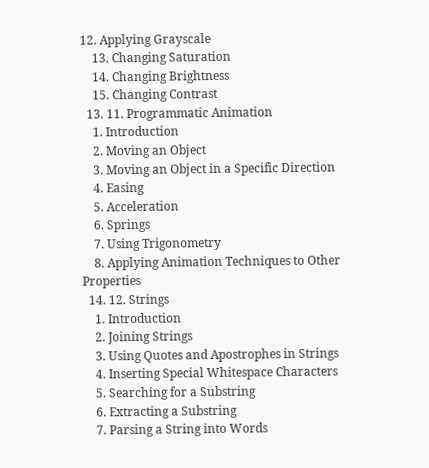12. Applying Grayscale
    13. Changing Saturation
    14. Changing Brightness
    15. Changing Contrast
  13. 11. Programmatic Animation
    1. Introduction
    2. Moving an Object
    3. Moving an Object in a Specific Direction
    4. Easing
    5. Acceleration
    6. Springs
    7. Using Trigonometry
    8. Applying Animation Techniques to Other Properties
  14. 12. Strings
    1. Introduction
    2. Joining Strings
    3. Using Quotes and Apostrophes in Strings
    4. Inserting Special Whitespace Characters
    5. Searching for a Substring
    6. Extracting a Substring
    7. Parsing a String into Words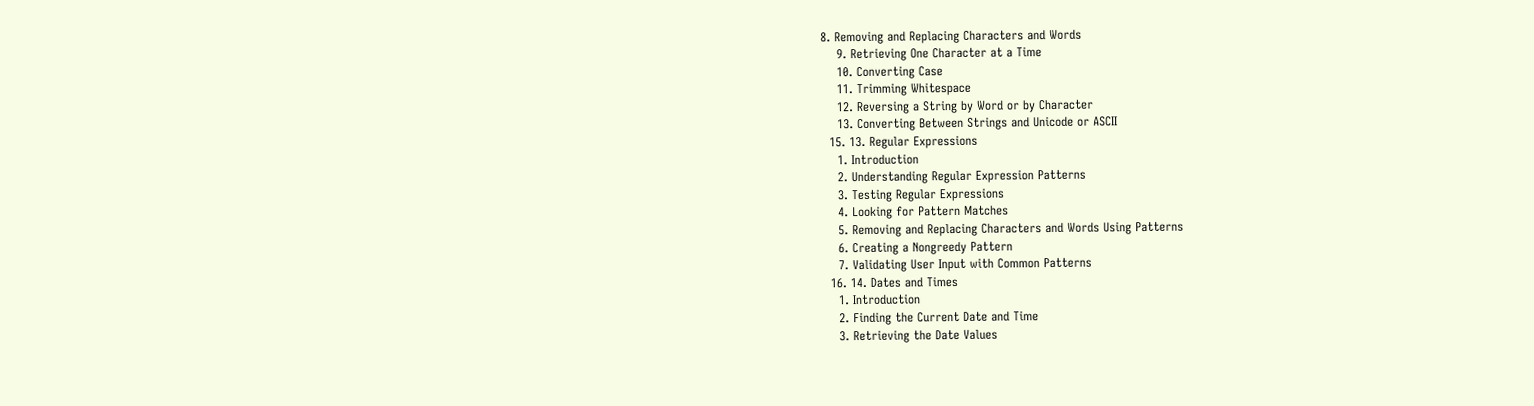8. Removing and Replacing Characters and Words
    9. Retrieving One Character at a Time
    10. Converting Case
    11. Trimming Whitespace
    12. Reversing a String by Word or by Character
    13. Converting Between Strings and Unicode or ASCII
  15. 13. Regular Expressions
    1. Introduction
    2. Understanding Regular Expression Patterns
    3. Testing Regular Expressions
    4. Looking for Pattern Matches
    5. Removing and Replacing Characters and Words Using Patterns
    6. Creating a Nongreedy Pattern
    7. Validating User Input with Common Patterns
  16. 14. Dates and Times
    1. Introduction
    2. Finding the Current Date and Time
    3. Retrieving the Date Values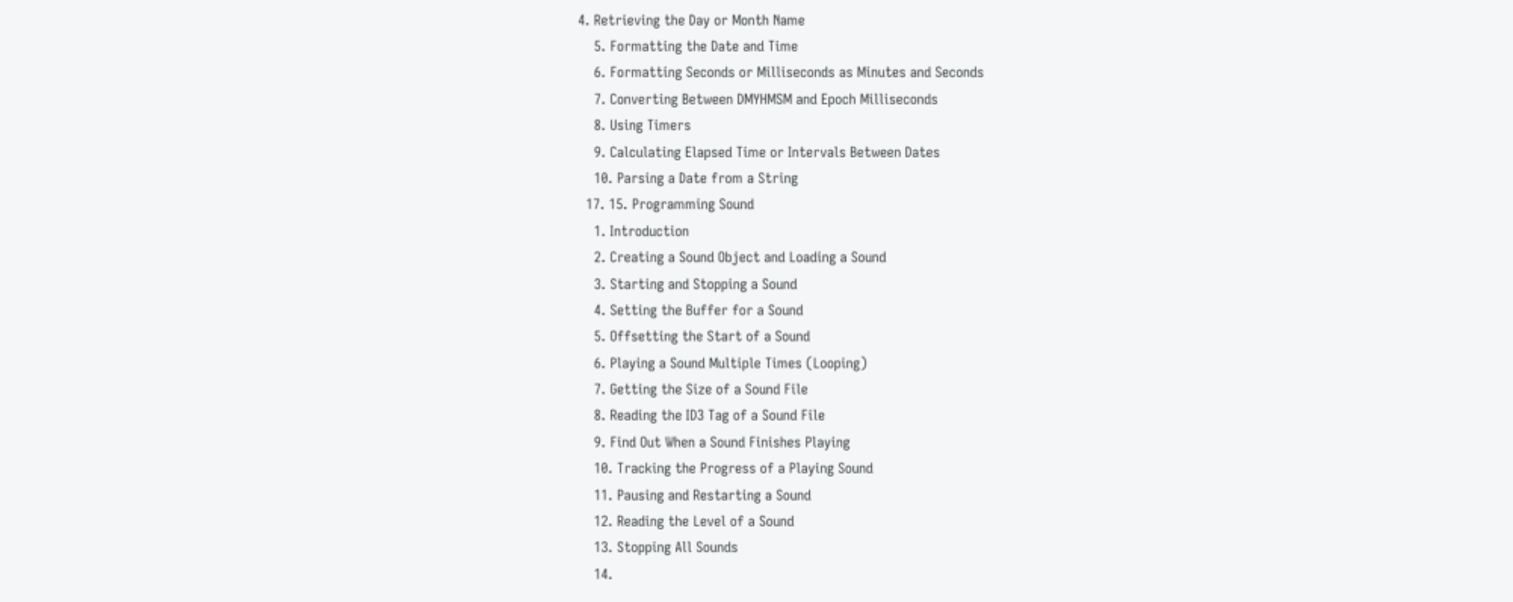4. Retrieving the Day or Month Name
    5. Formatting the Date and Time
    6. Formatting Seconds or Milliseconds as Minutes and Seconds
    7. Converting Between DMYHMSM and Epoch Milliseconds
    8. Using Timers
    9. Calculating Elapsed Time or Intervals Between Dates
    10. Parsing a Date from a String
  17. 15. Programming Sound
    1. Introduction
    2. Creating a Sound Object and Loading a Sound
    3. Starting and Stopping a Sound
    4. Setting the Buffer for a Sound
    5. Offsetting the Start of a Sound
    6. Playing a Sound Multiple Times (Looping)
    7. Getting the Size of a Sound File
    8. Reading the ID3 Tag of a Sound File
    9. Find Out When a Sound Finishes Playing
    10. Tracking the Progress of a Playing Sound
    11. Pausing and Restarting a Sound
    12. Reading the Level of a Sound
    13. Stopping All Sounds
    14.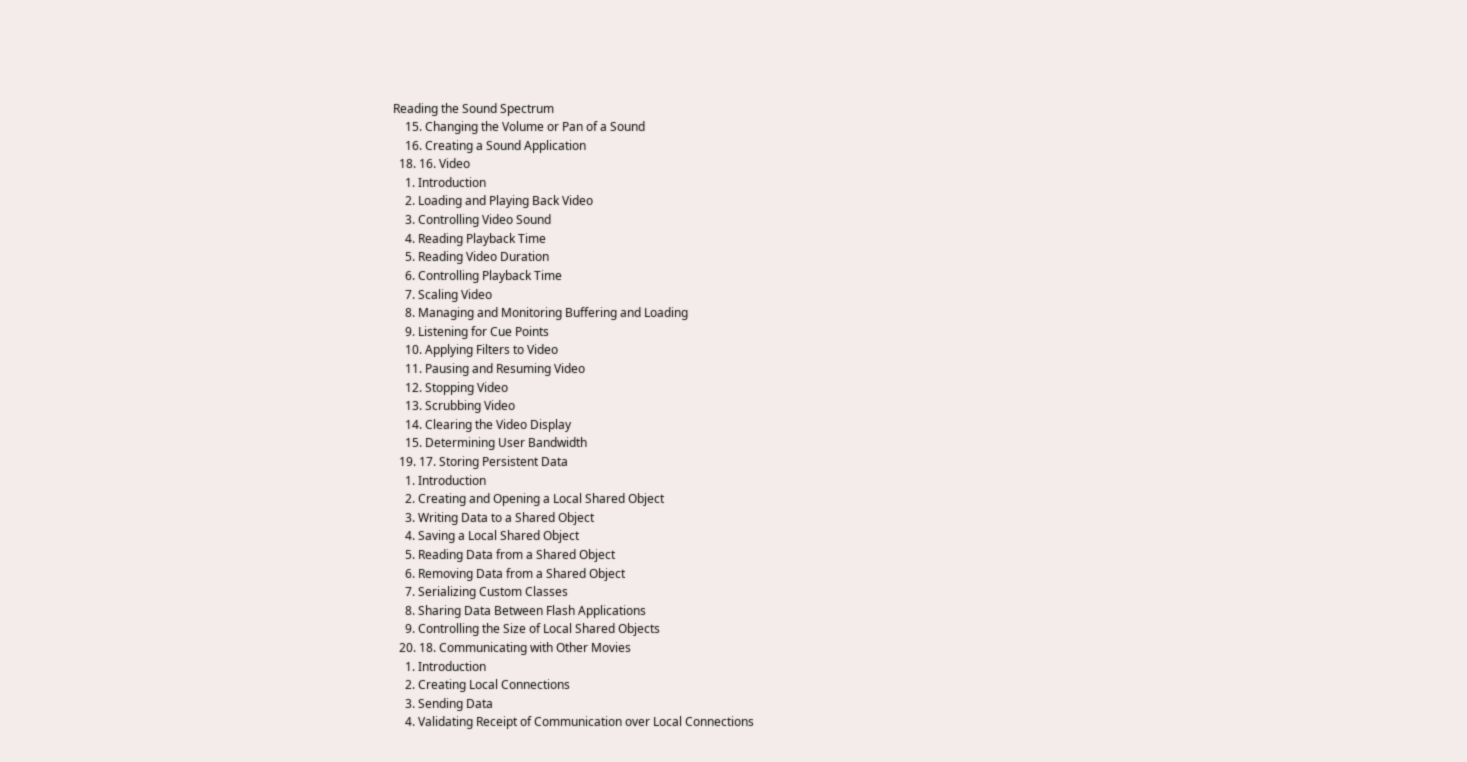Reading the Sound Spectrum
    15. Changing the Volume or Pan of a Sound
    16. Creating a Sound Application
  18. 16. Video
    1. Introduction
    2. Loading and Playing Back Video
    3. Controlling Video Sound
    4. Reading Playback Time
    5. Reading Video Duration
    6. Controlling Playback Time
    7. Scaling Video
    8. Managing and Monitoring Buffering and Loading
    9. Listening for Cue Points
    10. Applying Filters to Video
    11. Pausing and Resuming Video
    12. Stopping Video
    13. Scrubbing Video
    14. Clearing the Video Display
    15. Determining User Bandwidth
  19. 17. Storing Persistent Data
    1. Introduction
    2. Creating and Opening a Local Shared Object
    3. Writing Data to a Shared Object
    4. Saving a Local Shared Object
    5. Reading Data from a Shared Object
    6. Removing Data from a Shared Object
    7. Serializing Custom Classes
    8. Sharing Data Between Flash Applications
    9. Controlling the Size of Local Shared Objects
  20. 18. Communicating with Other Movies
    1. Introduction
    2. Creating Local Connections
    3. Sending Data
    4. Validating Receipt of Communication over Local Connections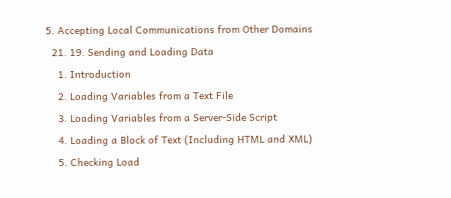5. Accepting Local Communications from Other Domains
  21. 19. Sending and Loading Data
    1. Introduction
    2. Loading Variables from a Text File
    3. Loading Variables from a Server-Side Script
    4. Loading a Block of Text (Including HTML and XML)
    5. Checking Load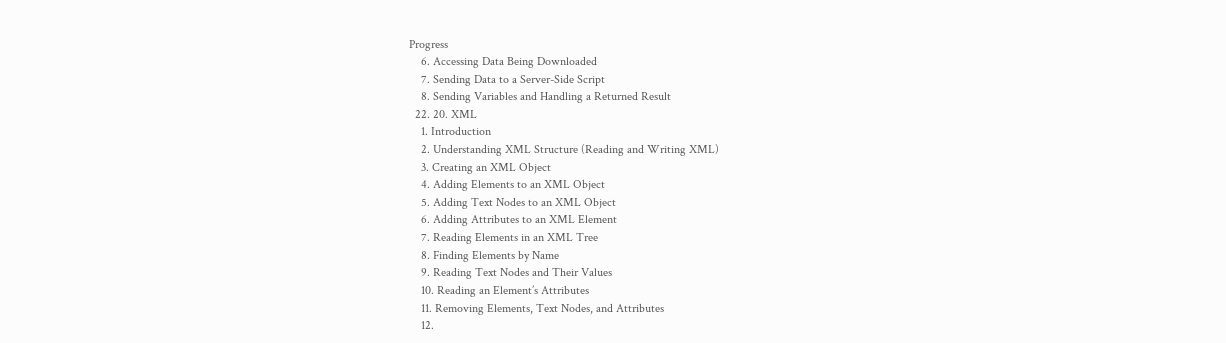Progress
    6. Accessing Data Being Downloaded
    7. Sending Data to a Server-Side Script
    8. Sending Variables and Handling a Returned Result
  22. 20. XML
    1. Introduction
    2. Understanding XML Structure (Reading and Writing XML)
    3. Creating an XML Object
    4. Adding Elements to an XML Object
    5. Adding Text Nodes to an XML Object
    6. Adding Attributes to an XML Element
    7. Reading Elements in an XML Tree
    8. Finding Elements by Name
    9. Reading Text Nodes and Their Values
    10. Reading an Element’s Attributes
    11. Removing Elements, Text Nodes, and Attributes
    12.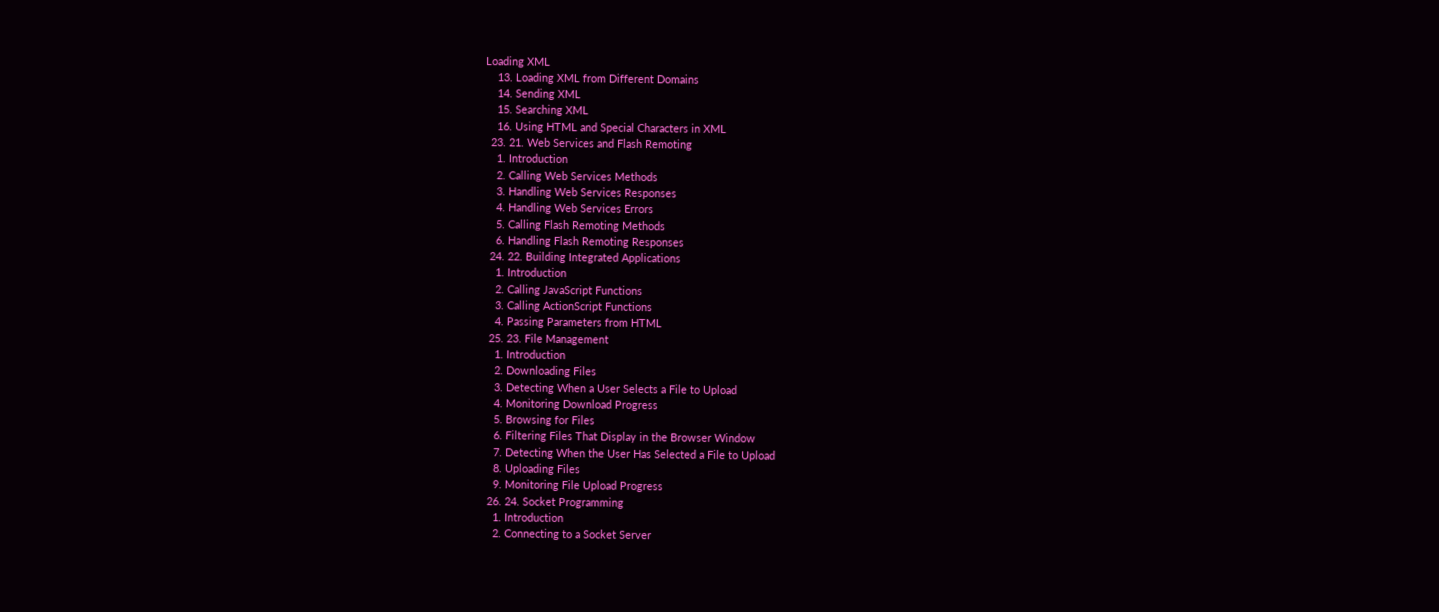Loading XML
    13. Loading XML from Different Domains
    14. Sending XML
    15. Searching XML
    16. Using HTML and Special Characters in XML
  23. 21. Web Services and Flash Remoting
    1. Introduction
    2. Calling Web Services Methods
    3. Handling Web Services Responses
    4. Handling Web Services Errors
    5. Calling Flash Remoting Methods
    6. Handling Flash Remoting Responses
  24. 22. Building Integrated Applications
    1. Introduction
    2. Calling JavaScript Functions
    3. Calling ActionScript Functions
    4. Passing Parameters from HTML
  25. 23. File Management
    1. Introduction
    2. Downloading Files
    3. Detecting When a User Selects a File to Upload
    4. Monitoring Download Progress
    5. Browsing for Files
    6. Filtering Files That Display in the Browser Window
    7. Detecting When the User Has Selected a File to Upload
    8. Uploading Files
    9. Monitoring File Upload Progress
  26. 24. Socket Programming
    1. Introduction
    2. Connecting to a Socket Server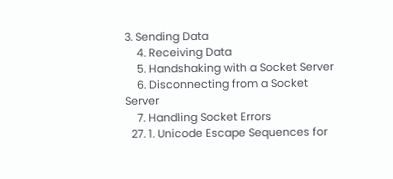3. Sending Data
    4. Receiving Data
    5. Handshaking with a Socket Server
    6. Disconnecting from a Socket Server
    7. Handling Socket Errors
  27. 1. Unicode Escape Sequences for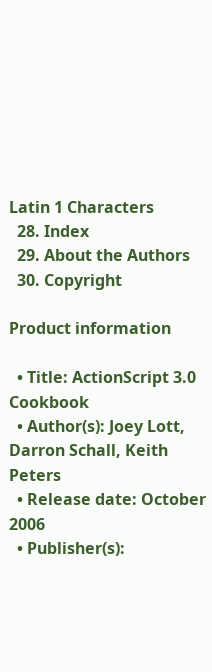Latin 1 Characters
  28. Index
  29. About the Authors
  30. Copyright

Product information

  • Title: ActionScript 3.0 Cookbook
  • Author(s): Joey Lott, Darron Schall, Keith Peters
  • Release date: October 2006
  • Publisher(s):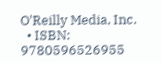O'Reilly Media, Inc.
  • ISBN: 9780596526955